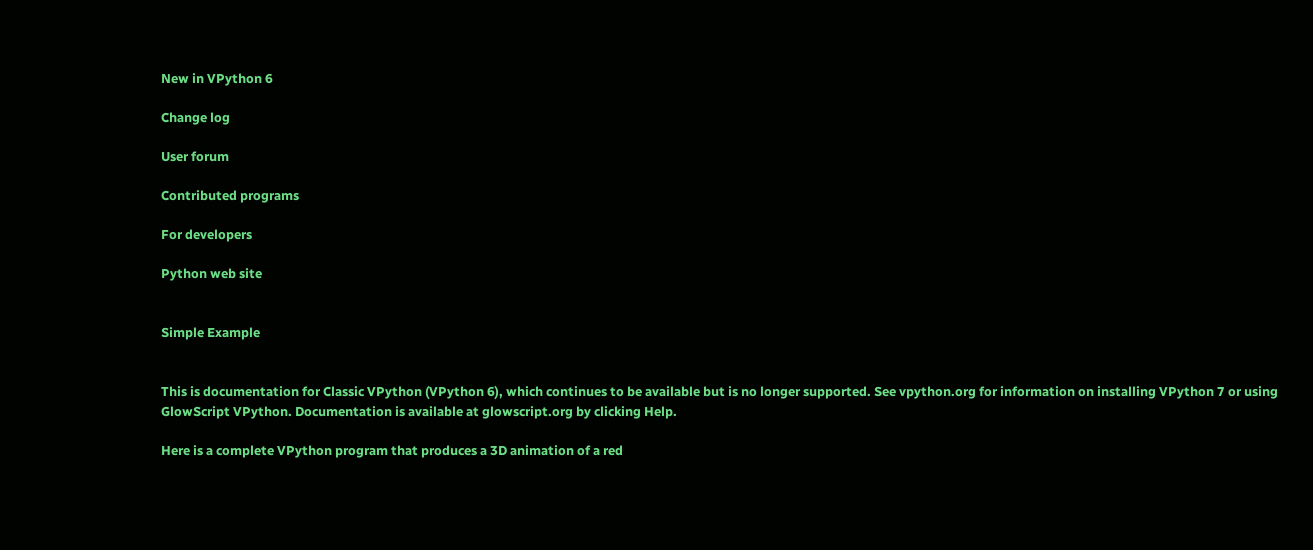New in VPython 6

Change log

User forum

Contributed programs

For developers

Python web site


Simple Example


This is documentation for Classic VPython (VPython 6), which continues to be available but is no longer supported. See vpython.org for information on installing VPython 7 or using GlowScript VPython. Documentation is available at glowscript.org by clicking Help.

Here is a complete VPython program that produces a 3D animation of a red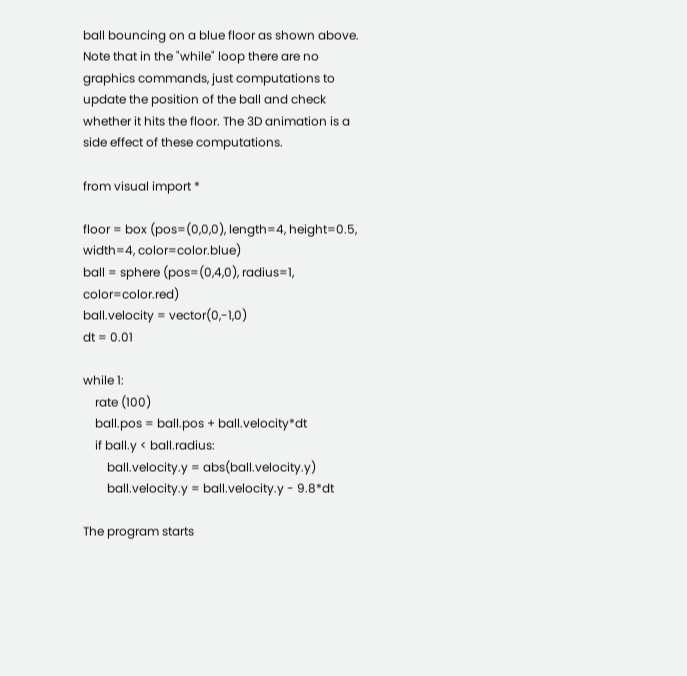ball bouncing on a blue floor as shown above. Note that in the "while" loop there are no graphics commands, just computations to update the position of the ball and check whether it hits the floor. The 3D animation is a side effect of these computations.

from visual import *

floor = box (pos=(0,0,0), length=4, height=0.5, width=4, color=color.blue)
ball = sphere (pos=(0,4,0), radius=1, color=color.red)
ball.velocity = vector(0,-1,0)
dt = 0.01

while 1:
    rate (100)
    ball.pos = ball.pos + ball.velocity*dt
    if ball.y < ball.radius:
        ball.velocity.y = abs(ball.velocity.y)
        ball.velocity.y = ball.velocity.y - 9.8*dt

The program starts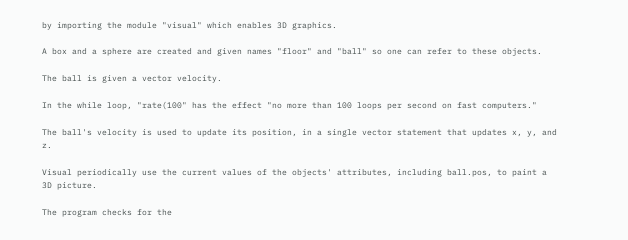by importing the module "visual" which enables 3D graphics.

A box and a sphere are created and given names "floor" and "ball" so one can refer to these objects.

The ball is given a vector velocity.

In the while loop, "rate(100" has the effect "no more than 100 loops per second on fast computers."

The ball's velocity is used to update its position, in a single vector statement that updates x, y, and z.

Visual periodically use the current values of the objects' attributes, including ball.pos, to paint a 3D picture.

The program checks for the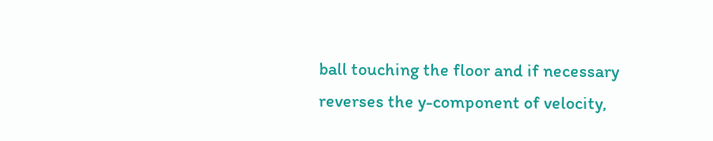ball touching the floor and if necessary reverses the y-component of velocity,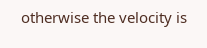otherwise the velocity is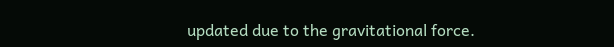updated due to the gravitational force.